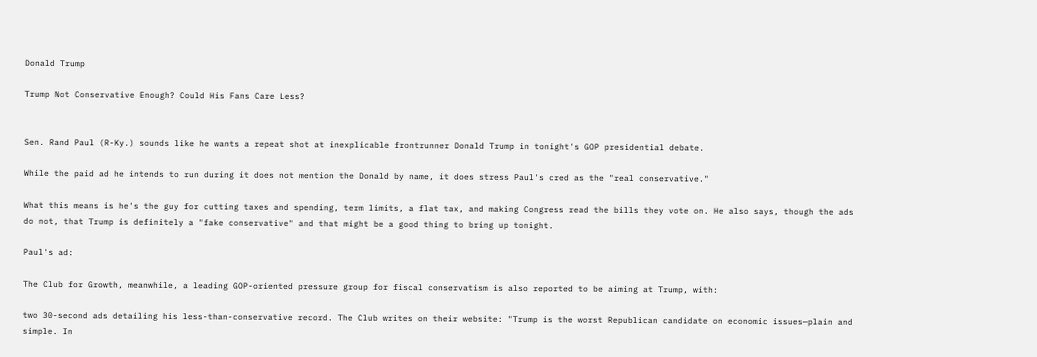Donald Trump

Trump Not Conservative Enough? Could His Fans Care Less?


Sen. Rand Paul (R-Ky.) sounds like he wants a repeat shot at inexplicable frontrunner Donald Trump in tonight's GOP presidential debate.

While the paid ad he intends to run during it does not mention the Donald by name, it does stress Paul's cred as the "real conservative."

What this means is he's the guy for cutting taxes and spending, term limits, a flat tax, and making Congress read the bills they vote on. He also says, though the ads do not, that Trump is definitely a "fake conservative" and that might be a good thing to bring up tonight.

Paul's ad:

The Club for Growth, meanwhile, a leading GOP-oriented pressure group for fiscal conservatism is also reported to be aiming at Trump, with:

two 30-second ads detailing his less-than-conservative record. The Club writes on their website: "Trump is the worst Republican candidate on economic issues—plain and simple. In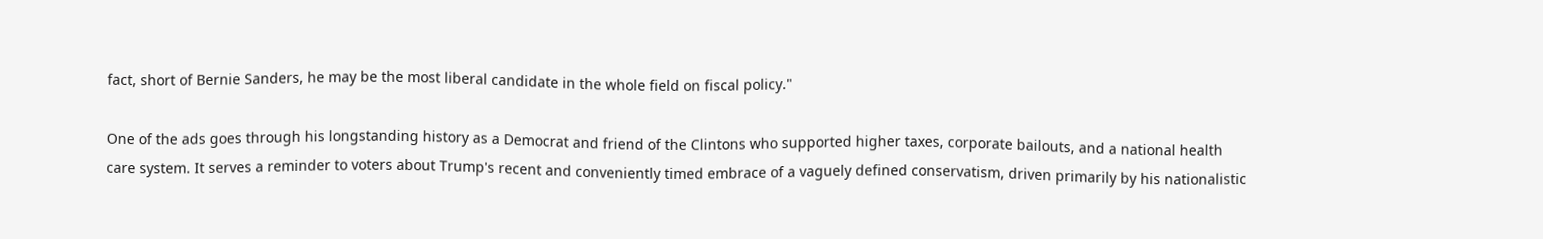fact, short of Bernie Sanders, he may be the most liberal candidate in the whole field on fiscal policy."

One of the ads goes through his longstanding history as a Democrat and friend of the Clintons who supported higher taxes, corporate bailouts, and a national health care system. It serves a reminder to voters about Trump's recent and conveniently timed embrace of a vaguely defined conservatism, driven primarily by his nationalistic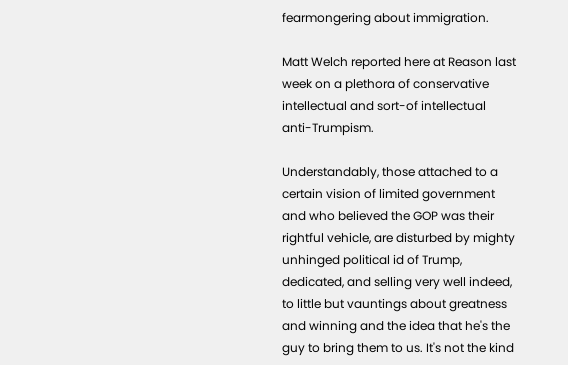fearmongering about immigration.

Matt Welch reported here at Reason last week on a plethora of conservative intellectual and sort-of intellectual anti-Trumpism.

Understandably, those attached to a certain vision of limited government and who believed the GOP was their rightful vehicle, are disturbed by mighty unhinged political id of Trump, dedicated, and selling very well indeed, to little but vauntings about greatness and winning and the idea that he's the guy to bring them to us. It's not the kind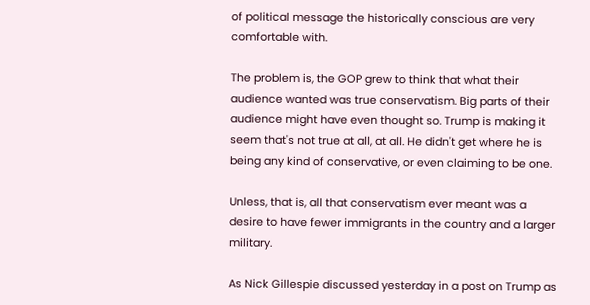of political message the historically conscious are very comfortable with.

The problem is, the GOP grew to think that what their audience wanted was true conservatism. Big parts of their audience might have even thought so. Trump is making it seem that's not true at all, at all. He didn't get where he is being any kind of conservative, or even claiming to be one.

Unless, that is, all that conservatism ever meant was a desire to have fewer immigrants in the country and a larger military.

As Nick Gillespie discussed yesterday in a post on Trump as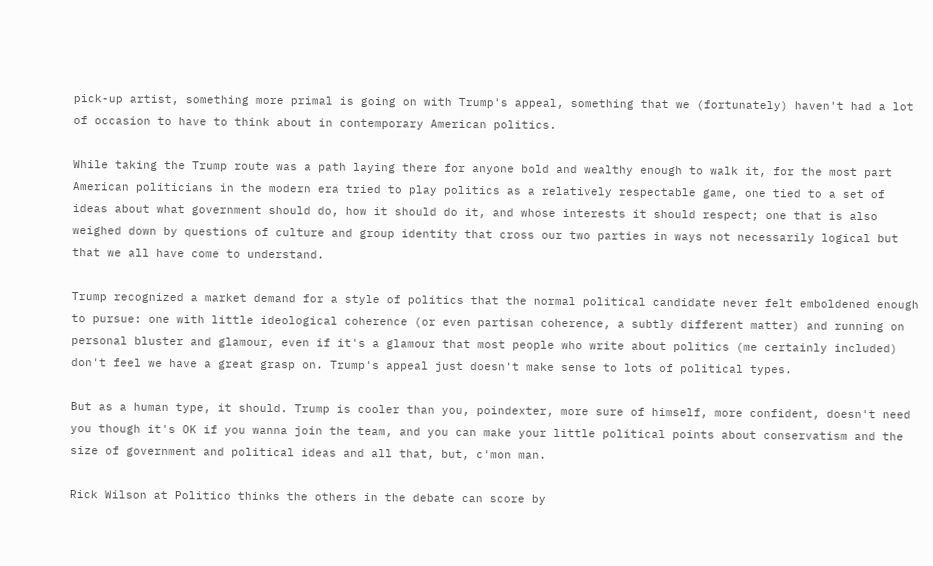pick-up artist, something more primal is going on with Trump's appeal, something that we (fortunately) haven't had a lot of occasion to have to think about in contemporary American politics.

While taking the Trump route was a path laying there for anyone bold and wealthy enough to walk it, for the most part American politicians in the modern era tried to play politics as a relatively respectable game, one tied to a set of ideas about what government should do, how it should do it, and whose interests it should respect; one that is also weighed down by questions of culture and group identity that cross our two parties in ways not necessarily logical but that we all have come to understand.

Trump recognized a market demand for a style of politics that the normal political candidate never felt emboldened enough to pursue: one with little ideological coherence (or even partisan coherence, a subtly different matter) and running on personal bluster and glamour, even if it's a glamour that most people who write about politics (me certainly included) don't feel we have a great grasp on. Trump's appeal just doesn't make sense to lots of political types.

But as a human type, it should. Trump is cooler than you, poindexter, more sure of himself, more confident, doesn't need you though it's OK if you wanna join the team, and you can make your little political points about conservatism and the size of government and political ideas and all that, but, c'mon man.

Rick Wilson at Politico thinks the others in the debate can score by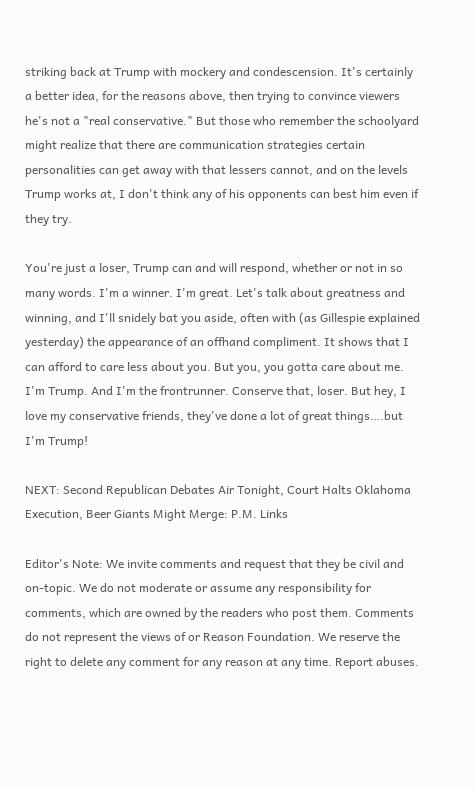striking back at Trump with mockery and condescension. It's certainly a better idea, for the reasons above, then trying to convince viewers he's not a "real conservative." But those who remember the schoolyard might realize that there are communication strategies certain personalities can get away with that lessers cannot, and on the levels Trump works at, I don't think any of his opponents can best him even if they try.

You're just a loser, Trump can and will respond, whether or not in so many words. I'm a winner. I'm great. Let's talk about greatness and winning, and I'll snidely bat you aside, often with (as Gillespie explained yesterday) the appearance of an offhand compliment. It shows that I can afford to care less about you. But you, you gotta care about me. I'm Trump. And I'm the frontrunner. Conserve that, loser. But hey, I love my conservative friends, they've done a lot of great things….but I'm Trump!

NEXT: Second Republican Debates Air Tonight, Court Halts Oklahoma Execution, Beer Giants Might Merge: P.M. Links

Editor's Note: We invite comments and request that they be civil and on-topic. We do not moderate or assume any responsibility for comments, which are owned by the readers who post them. Comments do not represent the views of or Reason Foundation. We reserve the right to delete any comment for any reason at any time. Report abuses.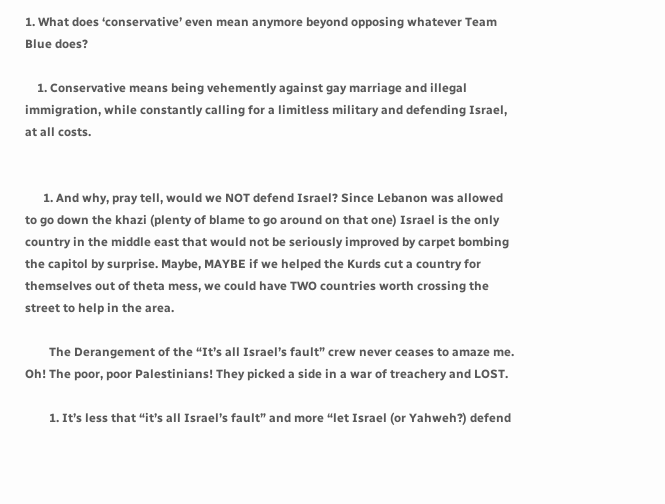1. What does ‘conservative’ even mean anymore beyond opposing whatever Team Blue does?

    1. Conservative means being vehemently against gay marriage and illegal immigration, while constantly calling for a limitless military and defending Israel, at all costs.


      1. And why, pray tell, would we NOT defend Israel? Since Lebanon was allowed to go down the khazi (plenty of blame to go around on that one) Israel is the only country in the middle east that would not be seriously improved by carpet bombing the capitol by surprise. Maybe, MAYBE if we helped the Kurds cut a country for themselves out of theta mess, we could have TWO countries worth crossing the street to help in the area.

        The Derangement of the “It’s all Israel’s fault” crew never ceases to amaze me. Oh! The poor, poor Palestinians! They picked a side in a war of treachery and LOST.

        1. It’s less that “it’s all Israel’s fault” and more “let Israel (or Yahweh?) defend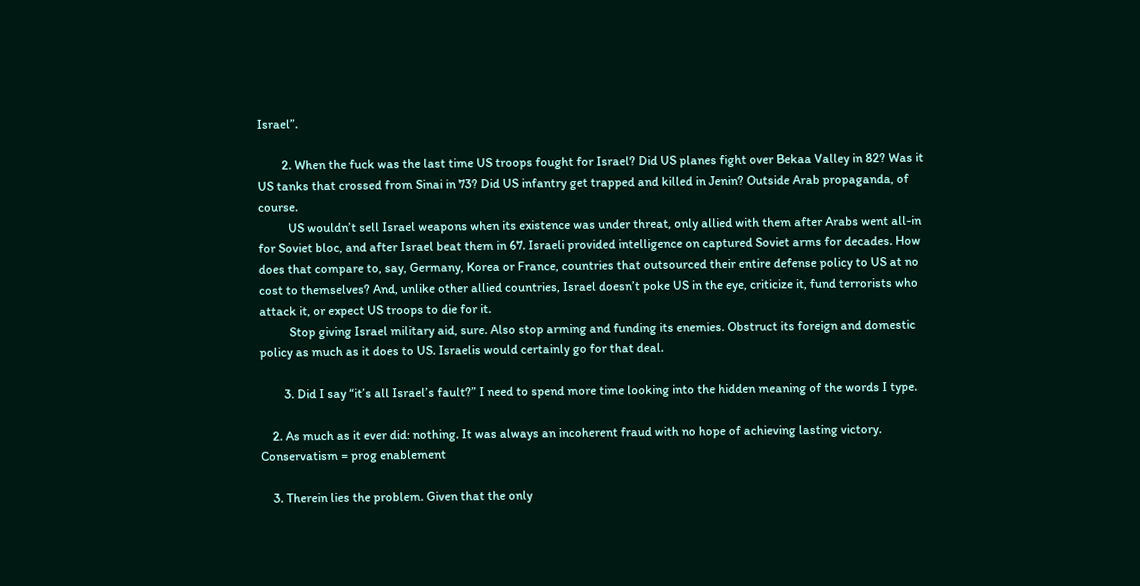Israel”.

        2. When the fuck was the last time US troops fought for Israel? Did US planes fight over Bekaa Valley in 82? Was it US tanks that crossed from Sinai in 73? Did US infantry get trapped and killed in Jenin? Outside Arab propaganda, of course.
          US wouldn’t sell Israel weapons when its existence was under threat, only allied with them after Arabs went all-in for Soviet bloc, and after Israel beat them in 67. Israeli provided intelligence on captured Soviet arms for decades. How does that compare to, say, Germany, Korea or France, countries that outsourced their entire defense policy to US at no cost to themselves? And, unlike other allied countries, Israel doesn’t poke US in the eye, criticize it, fund terrorists who attack it, or expect US troops to die for it.
          Stop giving Israel military aid, sure. Also stop arming and funding its enemies. Obstruct its foreign and domestic policy as much as it does to US. Israelis would certainly go for that deal.

        3. Did I say “it’s all Israel’s fault?” I need to spend more time looking into the hidden meaning of the words I type.

    2. As much as it ever did: nothing. It was always an incoherent fraud with no hope of achieving lasting victory. Conservatism = prog enablement

    3. Therein lies the problem. Given that the only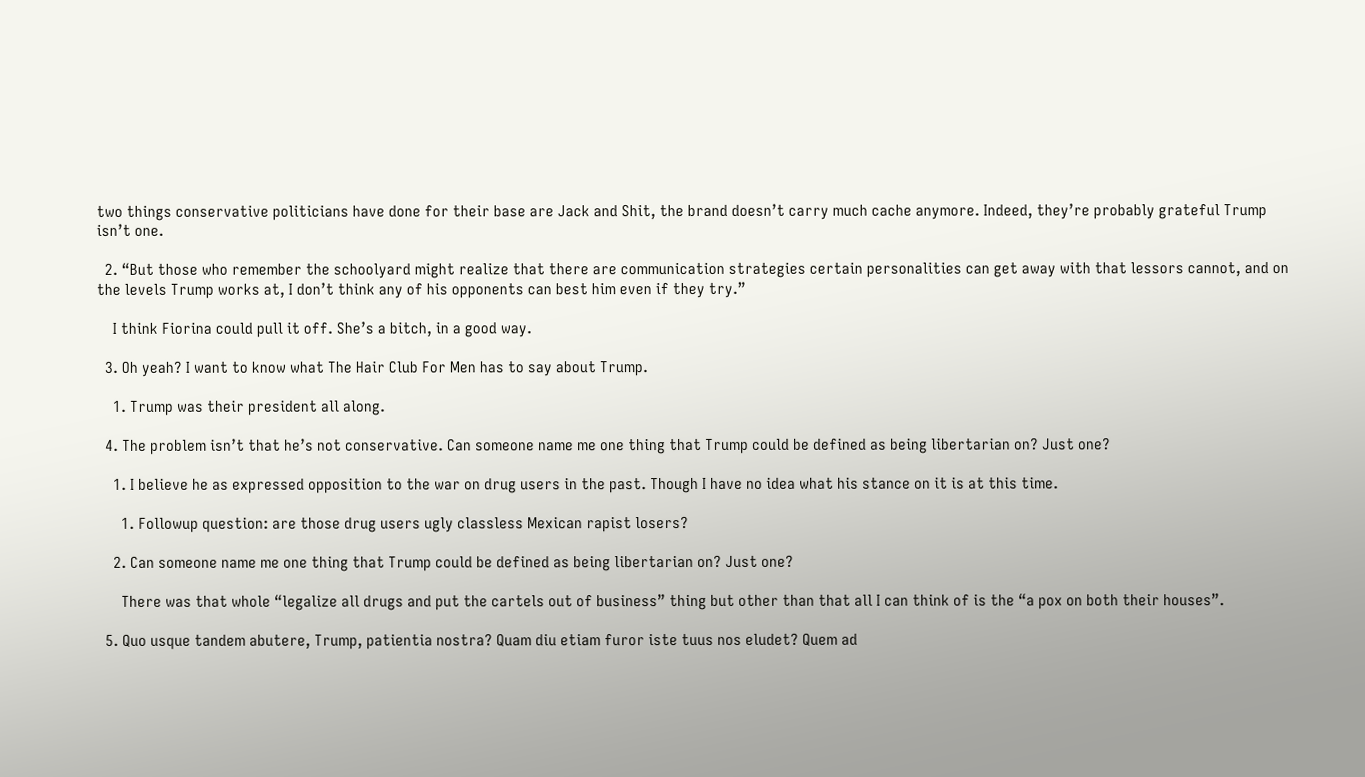two things conservative politicians have done for their base are Jack and Shit, the brand doesn’t carry much cache anymore. Indeed, they’re probably grateful Trump isn’t one.

  2. “But those who remember the schoolyard might realize that there are communication strategies certain personalities can get away with that lessors cannot, and on the levels Trump works at, I don’t think any of his opponents can best him even if they try.”

    I think Fiorina could pull it off. She’s a bitch, in a good way.

  3. Oh yeah? I want to know what The Hair Club For Men has to say about Trump.

    1. Trump was their president all along.

  4. The problem isn’t that he’s not conservative. Can someone name me one thing that Trump could be defined as being libertarian on? Just one?

    1. I believe he as expressed opposition to the war on drug users in the past. Though I have no idea what his stance on it is at this time.

      1. Followup question: are those drug users ugly classless Mexican rapist losers?

    2. Can someone name me one thing that Trump could be defined as being libertarian on? Just one?

      There was that whole “legalize all drugs and put the cartels out of business” thing but other than that all I can think of is the “a pox on both their houses”.

  5. Quo usque tandem abutere, Trump, patientia nostra? Quam diu etiam furor iste tuus nos eludet? Quem ad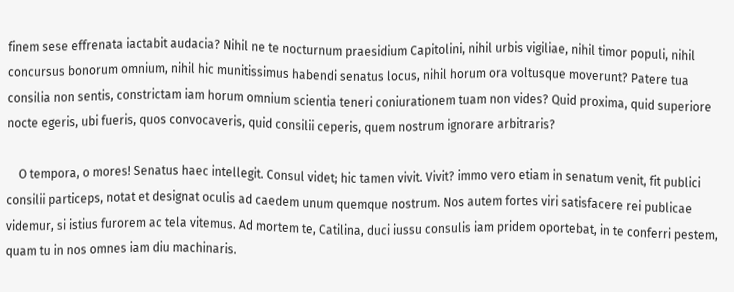finem sese effrenata iactabit audacia? Nihil ne te nocturnum praesidium Capitolini, nihil urbis vigiliae, nihil timor populi, nihil concursus bonorum omnium, nihil hic munitissimus habendi senatus locus, nihil horum ora voltusque moverunt? Patere tua consilia non sentis, constrictam iam horum omnium scientia teneri coniurationem tuam non vides? Quid proxima, quid superiore nocte egeris, ubi fueris, quos convocaveris, quid consilii ceperis, quem nostrum ignorare arbitraris?

    O tempora, o mores! Senatus haec intellegit. Consul videt; hic tamen vivit. Vivit? immo vero etiam in senatum venit, fit publici consilii particeps, notat et designat oculis ad caedem unum quemque nostrum. Nos autem fortes viri satisfacere rei publicae videmur, si istius furorem ac tela vitemus. Ad mortem te, Catilina, duci iussu consulis iam pridem oportebat, in te conferri pestem, quam tu in nos omnes iam diu machinaris.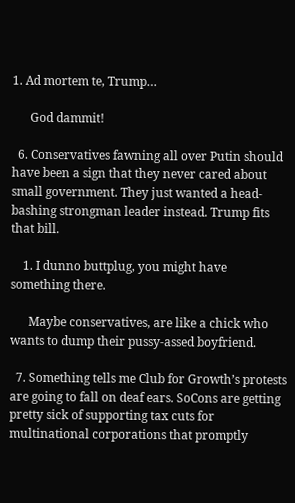1. Ad mortem te, Trump…

      God dammit!

  6. Conservatives fawning all over Putin should have been a sign that they never cared about small government. They just wanted a head-bashing strongman leader instead. Trump fits that bill.

    1. I dunno buttplug, you might have something there.

      Maybe conservatives, are like a chick who wants to dump their pussy-assed boyfriend.

  7. Something tells me Club for Growth’s protests are going to fall on deaf ears. SoCons are getting pretty sick of supporting tax cuts for multinational corporations that promptly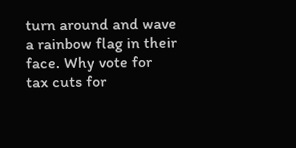turn around and wave a rainbow flag in their face. Why vote for tax cuts for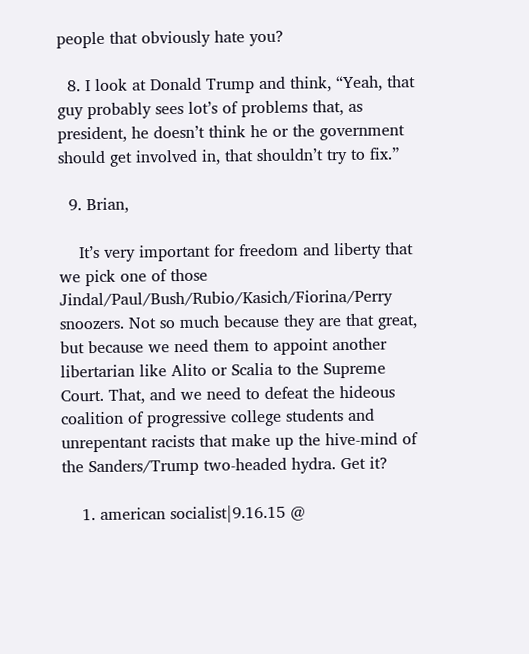people that obviously hate you?

  8. I look at Donald Trump and think, “Yeah, that guy probably sees lot’s of problems that, as president, he doesn’t think he or the government should get involved in, that shouldn’t try to fix.”

  9. Brian,

    It’s very important for freedom and liberty that we pick one of those Jindal/Paul/Bush/Rubio/Kasich/Fiorina/Perry snoozers. Not so much because they are that great, but because we need them to appoint another libertarian like Alito or Scalia to the Supreme Court. That, and we need to defeat the hideous coalition of progressive college students and unrepentant racists that make up the hive-mind of the Sanders/Trump two-headed hydra. Get it?

    1. american socialist|9.16.15 @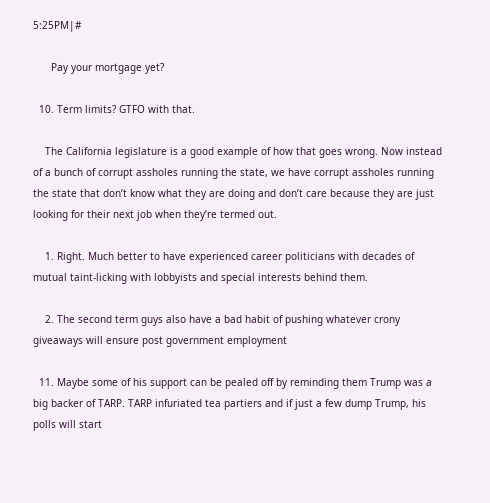5:25PM|#

      Pay your mortgage yet?

  10. Term limits? GTFO with that.

    The California legislature is a good example of how that goes wrong. Now instead of a bunch of corrupt assholes running the state, we have corrupt assholes running the state that don’t know what they are doing and don’t care because they are just looking for their next job when they’re termed out.

    1. Right. Much better to have experienced career politicians with decades of mutual taint-licking with lobbyists and special interests behind them.

    2. The second term guys also have a bad habit of pushing whatever crony giveaways will ensure post government employment

  11. Maybe some of his support can be pealed off by reminding them Trump was a big backer of TARP. TARP infuriated tea partiers and if just a few dump Trump, his polls will start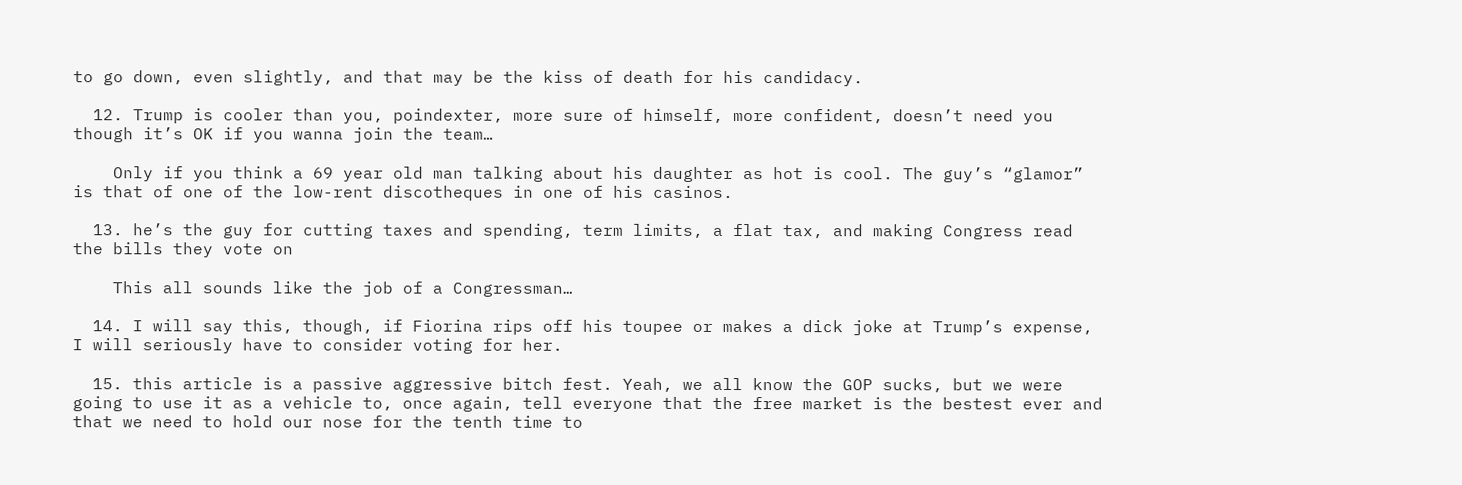to go down, even slightly, and that may be the kiss of death for his candidacy.

  12. Trump is cooler than you, poindexter, more sure of himself, more confident, doesn’t need you though it’s OK if you wanna join the team…

    Only if you think a 69 year old man talking about his daughter as hot is cool. The guy’s “glamor” is that of one of the low-rent discotheques in one of his casinos.

  13. he’s the guy for cutting taxes and spending, term limits, a flat tax, and making Congress read the bills they vote on

    This all sounds like the job of a Congressman…

  14. I will say this, though, if Fiorina rips off his toupee or makes a dick joke at Trump’s expense, I will seriously have to consider voting for her.

  15. this article is a passive aggressive bitch fest. Yeah, we all know the GOP sucks, but we were going to use it as a vehicle to, once again, tell everyone that the free market is the bestest ever and that we need to hold our nose for the tenth time to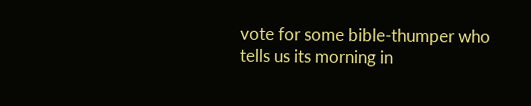vote for some bible-thumper who tells us its morning in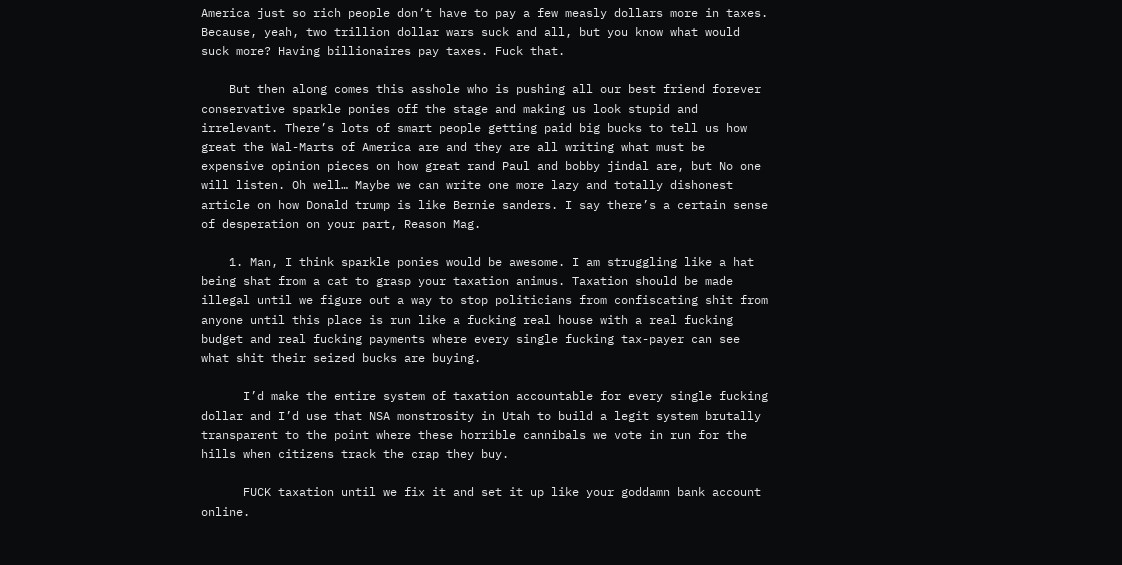America just so rich people don’t have to pay a few measly dollars more in taxes. Because, yeah, two trillion dollar wars suck and all, but you know what would suck more? Having billionaires pay taxes. Fuck that.

    But then along comes this asshole who is pushing all our best friend forever conservative sparkle ponies off the stage and making us look stupid and irrelevant. There’s lots of smart people getting paid big bucks to tell us how great the Wal-Marts of America are and they are all writing what must be expensive opinion pieces on how great rand Paul and bobby jindal are, but No one will listen. Oh well… Maybe we can write one more lazy and totally dishonest article on how Donald trump is like Bernie sanders. I say there’s a certain sense of desperation on your part, Reason Mag.

    1. Man, I think sparkle ponies would be awesome. I am struggling like a hat being shat from a cat to grasp your taxation animus. Taxation should be made illegal until we figure out a way to stop politicians from confiscating shit from anyone until this place is run like a fucking real house with a real fucking budget and real fucking payments where every single fucking tax-payer can see what shit their seized bucks are buying.

      I’d make the entire system of taxation accountable for every single fucking dollar and I’d use that NSA monstrosity in Utah to build a legit system brutally transparent to the point where these horrible cannibals we vote in run for the hills when citizens track the crap they buy.

      FUCK taxation until we fix it and set it up like your goddamn bank account online.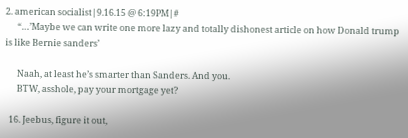2. american socialist|9.16.15 @ 6:19PM|#
      “…’Maybe we can write one more lazy and totally dishonest article on how Donald trump is like Bernie sanders’

      Naah, at least he’s smarter than Sanders. And you.
      BTW, asshole, pay your mortgage yet?

  16. Jeebus, figure it out,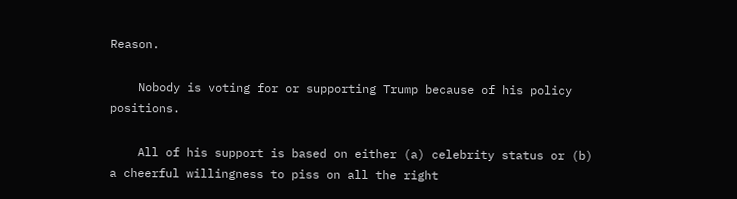Reason.

    Nobody is voting for or supporting Trump because of his policy positions.

    All of his support is based on either (a) celebrity status or (b) a cheerful willingness to piss on all the right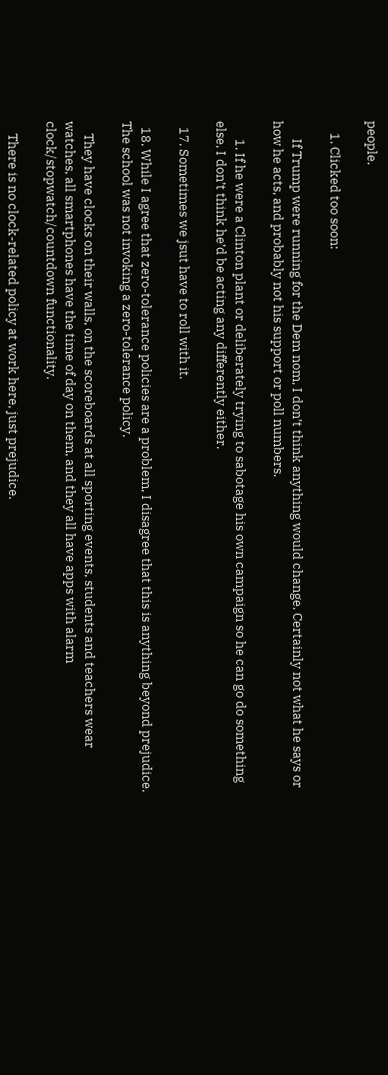people.

    1. Clicked too soon:

      If Trump were running for the Dem nom, I don’t think anything would change. Certainly not what he says or how he acts, and probably not his support or poll numbers.

      1. If he were a Clinton plant or deliberately trying to sabotage his own campaign so he can go do something else, I don’t think he’d be acting any differently either.

  17. Sometimes we jsut have to roll with it.

  18. While I agree that zero-tolerance policies are a problem, I disagree that this is anything beyond prejudice. The school was not invoking a zero-tolerance policy.

    They have clocks on their walls, on the scoreboards at all sporting events, students and teachers wear watches, all smartphones have the time of day on them, and they all have apps with alarm clock/stopwatch/countdown functionality.

    There is no clock-related policy at work here, just prejudice.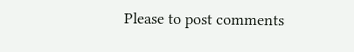Please to post comments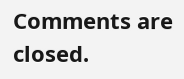Comments are closed.